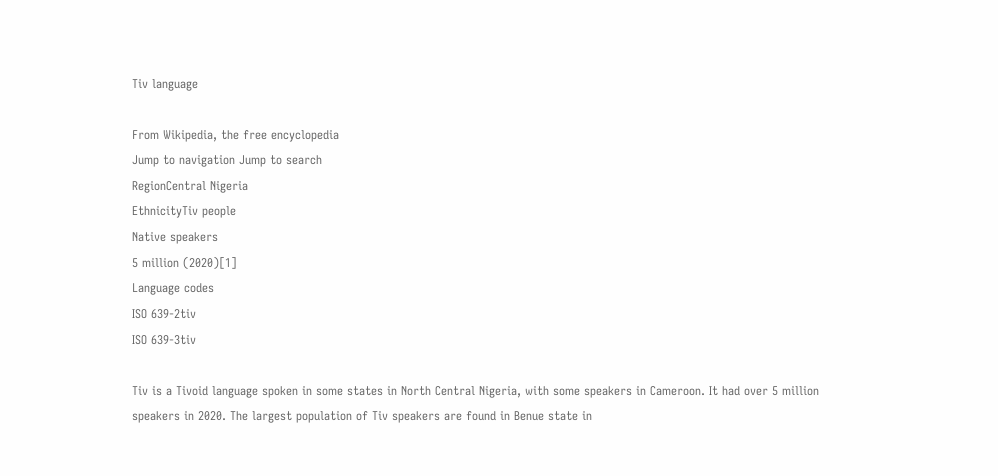Tiv language

From Wikipedia, the free encyclopedia
Jump to navigation Jump to search
RegionCentral Nigeria
EthnicityTiv people
Native speakers
5 million (2020)[1]
Language codes
ISO 639-2tiv
ISO 639-3tiv

Tiv is a Tivoid language spoken in some states in North Central Nigeria, with some speakers in Cameroon. It had over 5 million speakers in 2020. The largest population of Tiv speakers are found in Benue state in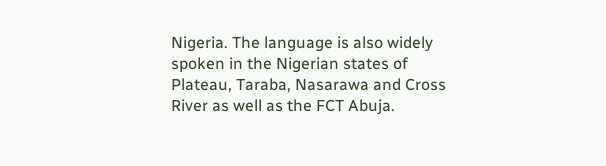Nigeria. The language is also widely spoken in the Nigerian states of Plateau, Taraba, Nasarawa and Cross River as well as the FCT Abuja.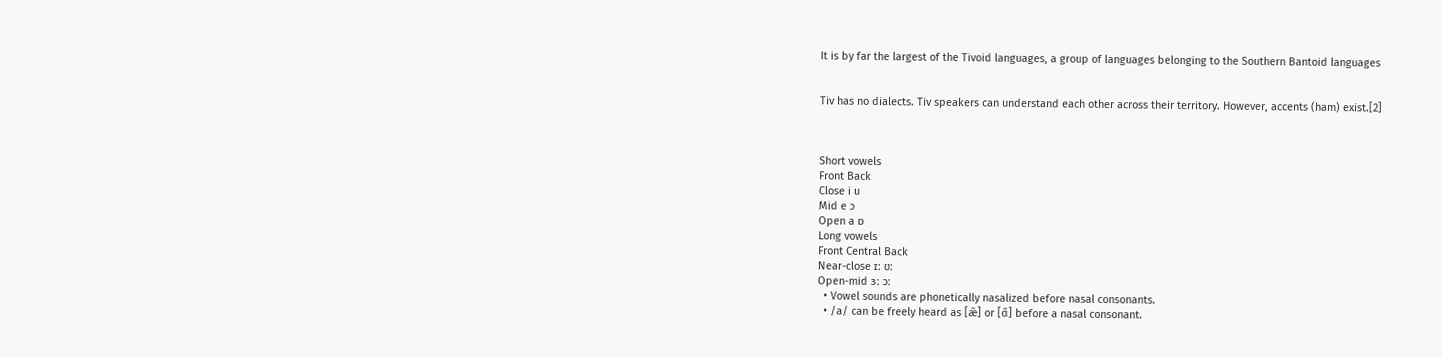It is by far the largest of the Tivoid languages, a group of languages belonging to the Southern Bantoid languages


Tiv has no dialects. Tiv speakers can understand each other across their territory. However, accents (ham) exist.[2]



Short vowels
Front Back
Close i u
Mid e ɔ
Open a ɒ
Long vowels
Front Central Back
Near-close ɪː ʊː
Open-mid ɜː ɔː
  • Vowel sounds are phonetically nasalized before nasal consonants.
  • /a/ can be freely heard as [æ̃] or [ɑ̃] before a nasal consonant.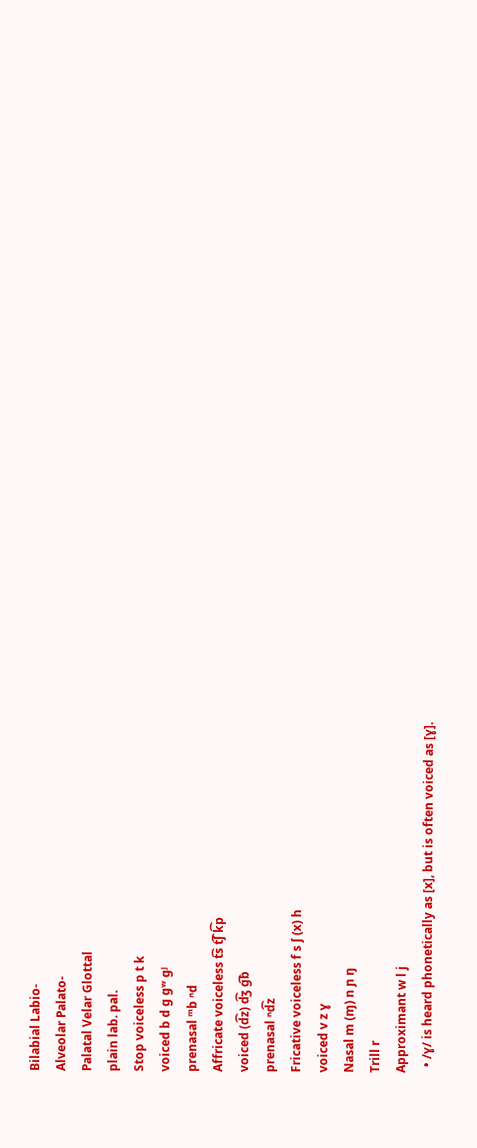Bilabial Labio-
Alveolar Palato-
Palatal Velar Glottal
plain lab. pal.
Stop voiceless p t k
voiced b d ɡ ɡʷ ɡʲ
prenasal ᵐb ⁿd
Affricate voiceless t͡s t͡ʃ k͡p
voiced (d͡z) d͡ʒ ɡ͡b
prenasal ⁿd͡z
Fricative voiceless f s ʃ (x) h
voiced v z ɣ
Nasal m (ɱ) n ɲ ŋ
Trill r
Approximant w l j
  • /ɣ/ is heard phonetically as [x], but is often voiced as [ɣ].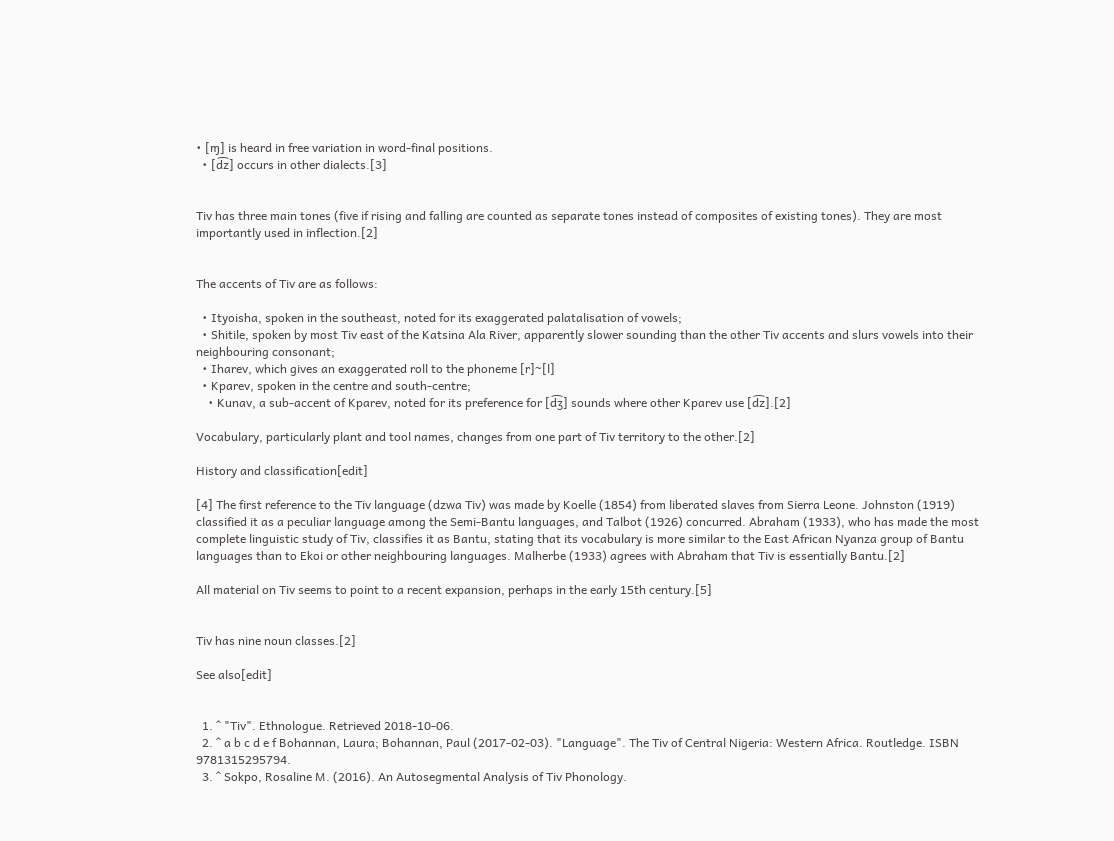• [ɱ] is heard in free variation in word-final positions.
  • [d͡z] occurs in other dialects.[3]


Tiv has three main tones (five if rising and falling are counted as separate tones instead of composites of existing tones). They are most importantly used in inflection.[2]


The accents of Tiv are as follows:

  • Ityoisha, spoken in the southeast, noted for its exaggerated palatalisation of vowels;
  • Shitile, spoken by most Tiv east of the Katsina Ala River, apparently slower sounding than the other Tiv accents and slurs vowels into their neighbouring consonant;
  • Iharev, which gives an exaggerated roll to the phoneme [r]~[l]
  • Kparev, spoken in the centre and south-centre;
    • Kunav, a sub-accent of Kparev, noted for its preference for [d͡ʒ] sounds where other Kparev use [d͡z].[2]

Vocabulary, particularly plant and tool names, changes from one part of Tiv territory to the other.[2]

History and classification[edit]

[4] The first reference to the Tiv language (dzwa Tiv) was made by Koelle (1854) from liberated slaves from Sierra Leone. Johnston (1919) classified it as a peculiar language among the Semi-Bantu languages, and Talbot (1926) concurred. Abraham (1933), who has made the most complete linguistic study of Tiv, classifies it as Bantu, stating that its vocabulary is more similar to the East African Nyanza group of Bantu languages than to Ekoi or other neighbouring languages. Malherbe (1933) agrees with Abraham that Tiv is essentially Bantu.[2]

All material on Tiv seems to point to a recent expansion, perhaps in the early 15th century.[5]


Tiv has nine noun classes.[2]

See also[edit]


  1. ^ "Tiv". Ethnologue. Retrieved 2018-10-06.
  2. ^ a b c d e f Bohannan, Laura; Bohannan, Paul (2017-02-03). "Language". The Tiv of Central Nigeria: Western Africa. Routledge. ISBN 9781315295794.
  3. ^ Sokpo, Rosaline M. (2016). An Autosegmental Analysis of Tiv Phonology.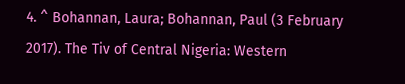4. ^ Bohannan, Laura; Bohannan, Paul (3 February 2017). The Tiv of Central Nigeria: Western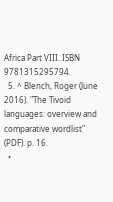Africa Part VIII. ISBN 9781315295794.
  5. ^ Blench, Roger (June 2016). "The Tivoid languages: overview and comparative wordlist" (PDF). p. 16.
  •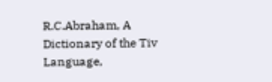R.C.Abraham, A Dictionary of the Tiv Language,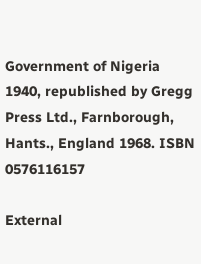Government of Nigeria 1940, republished by Gregg Press Ltd., Farnborough, Hants., England 1968. ISBN 0576116157

External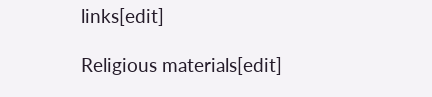links[edit]

Religious materials[edit]